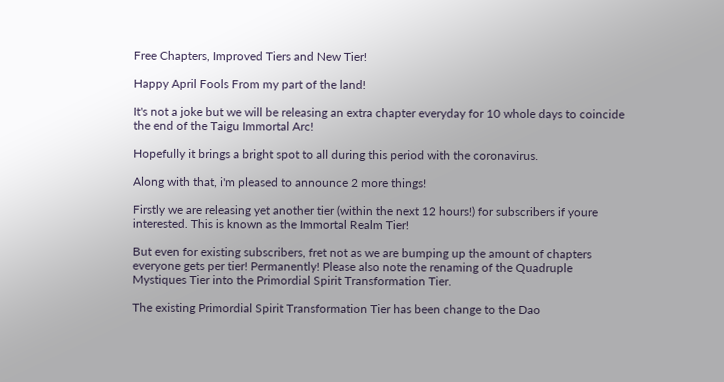Free Chapters, Improved Tiers and New Tier!

Happy April Fools From my part of the land!

It's not a joke but we will be releasing an extra chapter everyday for 10 whole days to coincide the end of the Taigu Immortal Arc!

Hopefully it brings a bright spot to all during this period with the coronavirus.

Along with that, i'm pleased to announce 2 more things!

Firstly we are releasing yet another tier (within the next 12 hours!) for subscribers if youre interested. This is known as the Immortal Realm Tier!

But even for existing subscribers, fret not as we are bumping up the amount of chapters everyone gets per tier! Permanently! Please also note the renaming of the Quadruple Mystiques Tier into the Primordial Spirit Transformation Tier.

The existing Primordial Spirit Transformation Tier has been change to the Dao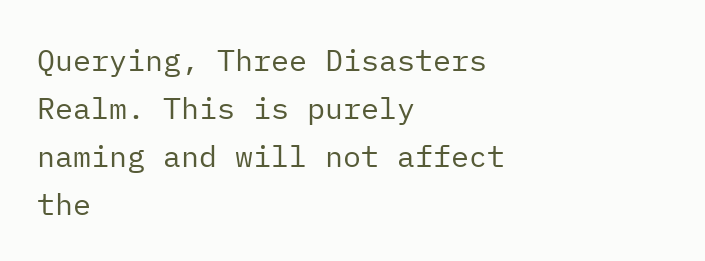Querying, Three Disasters Realm. This is purely naming and will not affect the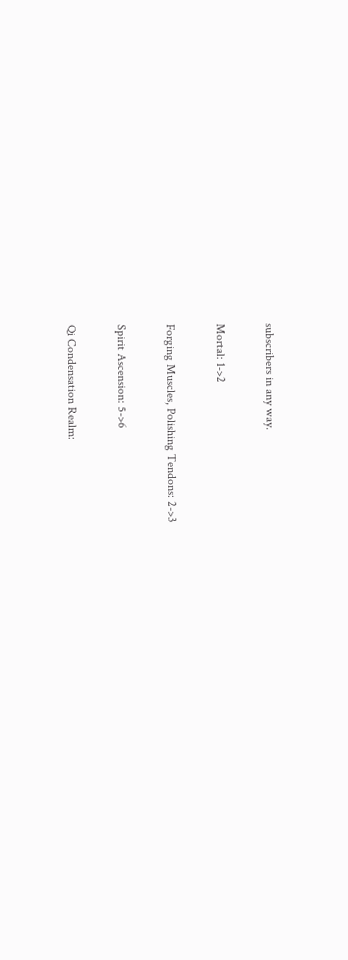subscribers in any way.

Mortal: 1->2

Forging Muscles, Polishing Tendons: 2->3

Spirit Ascension: 5->6

Qi Condensation Realm: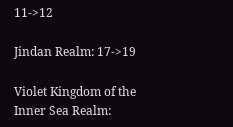11->12

Jindan Realm: 17->19

Violet Kingdom of the Inner Sea Realm: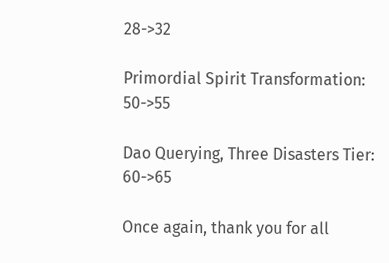28->32

Primordial Spirit Transformation: 50->55

Dao Querying, Three Disasters Tier: 60->65

Once again, thank you for all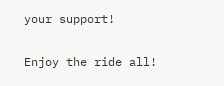your support!

Enjoy the ride all!